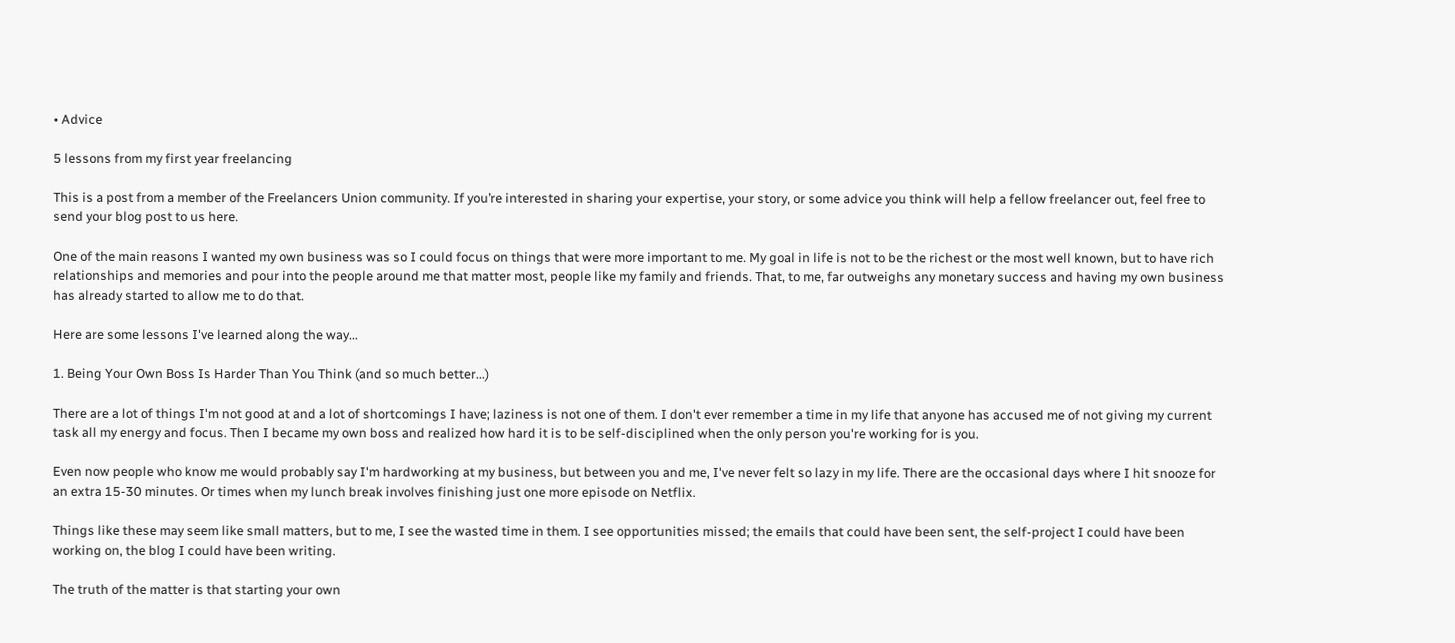• Advice

5 lessons from my first year freelancing

This is a post from a member of the Freelancers Union community. If you’re interested in sharing your expertise, your story, or some advice you think will help a fellow freelancer out, feel free to send your blog post to us here.

One of the main reasons I wanted my own business was so I could focus on things that were more important to me. My goal in life is not to be the richest or the most well known, but to have rich relationships and memories and pour into the people around me that matter most, people like my family and friends. That, to me, far outweighs any monetary success and having my own business has already started to allow me to do that.

Here are some lessons I've learned along the way...

1. Being Your Own Boss Is Harder Than You Think (and so much better...)

There are a lot of things I'm not good at and a lot of shortcomings I have; laziness is not one of them. I don't ever remember a time in my life that anyone has accused me of not giving my current task all my energy and focus. Then I became my own boss and realized how hard it is to be self-disciplined when the only person you're working for is you.

Even now people who know me would probably say I'm hardworking at my business, but between you and me, I've never felt so lazy in my life. There are the occasional days where I hit snooze for an extra 15-30 minutes. Or times when my lunch break involves finishing just one more episode on Netflix.

Things like these may seem like small matters, but to me, I see the wasted time in them. I see opportunities missed; the emails that could have been sent, the self-project I could have been working on, the blog I could have been writing.

The truth of the matter is that starting your own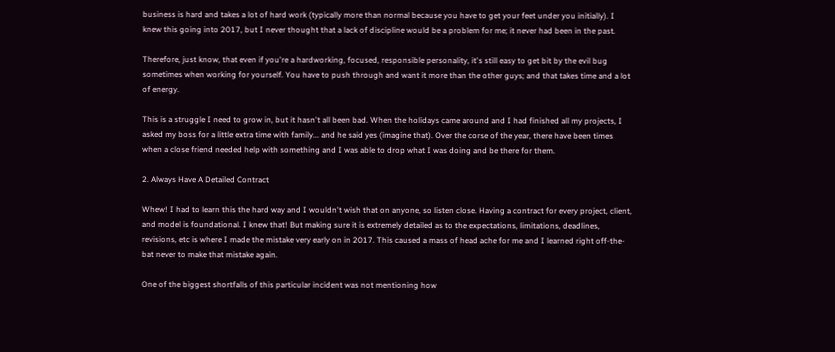business is hard and takes a lot of hard work (typically more than normal because you have to get your feet under you initially). I knew this going into 2017, but I never thought that a lack of discipline would be a problem for me; it never had been in the past.

Therefore, just know, that even if you're a hardworking, focused, responsible personality, it's still easy to get bit by the evil bug sometimes when working for yourself. You have to push through and want it more than the other guys; and that takes time and a lot of energy.

This is a struggle I need to grow in, but it hasn't all been bad. When the holidays came around and I had finished all my projects, I asked my boss for a little extra time with family... and he said yes (imagine that). Over the corse of the year, there have been times when a close friend needed help with something and I was able to drop what I was doing and be there for them.

2. Always Have A Detailed Contract

Whew! I had to learn this the hard way and I wouldn't wish that on anyone, so listen close. Having a contract for every project, client, and model is foundational. I knew that! But making sure it is extremely detailed as to the expectations, limitations, deadlines, revisions, etc is where I made the mistake very early on in 2017. This caused a mass of head ache for me and I learned right off-the-bat never to make that mistake again.

One of the biggest shortfalls of this particular incident was not mentioning how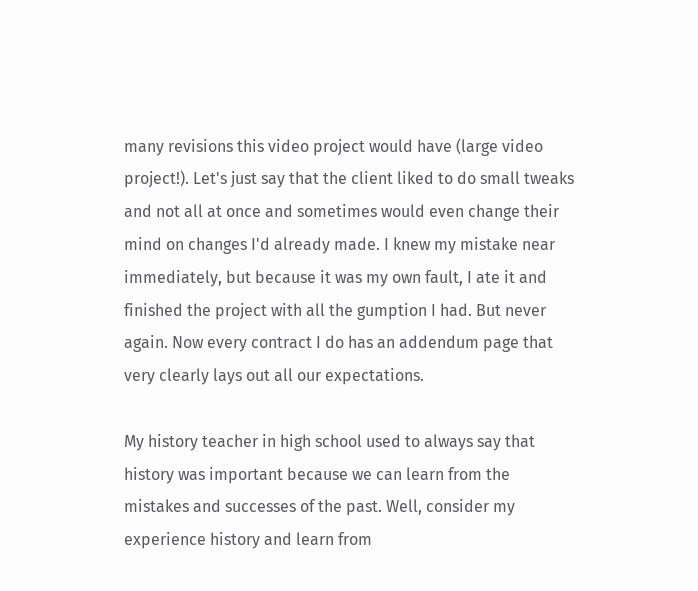many revisions this video project would have (large video project!). Let's just say that the client liked to do small tweaks and not all at once and sometimes would even change their mind on changes I'd already made. I knew my mistake near immediately, but because it was my own fault, I ate it and finished the project with all the gumption I had. But never again. Now every contract I do has an addendum page that very clearly lays out all our expectations.

My history teacher in high school used to always say that history was important because we can learn from the mistakes and successes of the past. Well, consider my experience history and learn from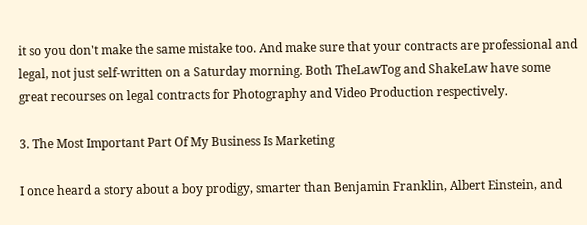it so you don't make the same mistake too. And make sure that your contracts are professional and legal, not just self-written on a Saturday morning. Both TheLawTog and ShakeLaw have some great recourses on legal contracts for Photography and Video Production respectively.

3. The Most Important Part Of My Business Is Marketing

I once heard a story about a boy prodigy, smarter than Benjamin Franklin, Albert Einstein, and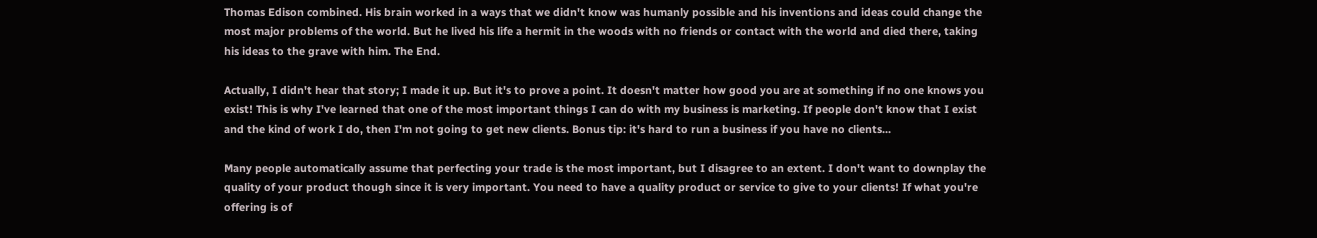Thomas Edison combined. His brain worked in a ways that we didn't know was humanly possible and his inventions and ideas could change the most major problems of the world. But he lived his life a hermit in the woods with no friends or contact with the world and died there, taking his ideas to the grave with him. The End.

Actually, I didn't hear that story; I made it up. But it's to prove a point. It doesn't matter how good you are at something if no one knows you exist! This is why I've learned that one of the most important things I can do with my business is marketing. If people don't know that I exist and the kind of work I do, then I'm not going to get new clients. Bonus tip: it's hard to run a business if you have no clients...

Many people automatically assume that perfecting your trade is the most important, but I disagree to an extent. I don't want to downplay the quality of your product though since it is very important. You need to have a quality product or service to give to your clients! If what you're offering is of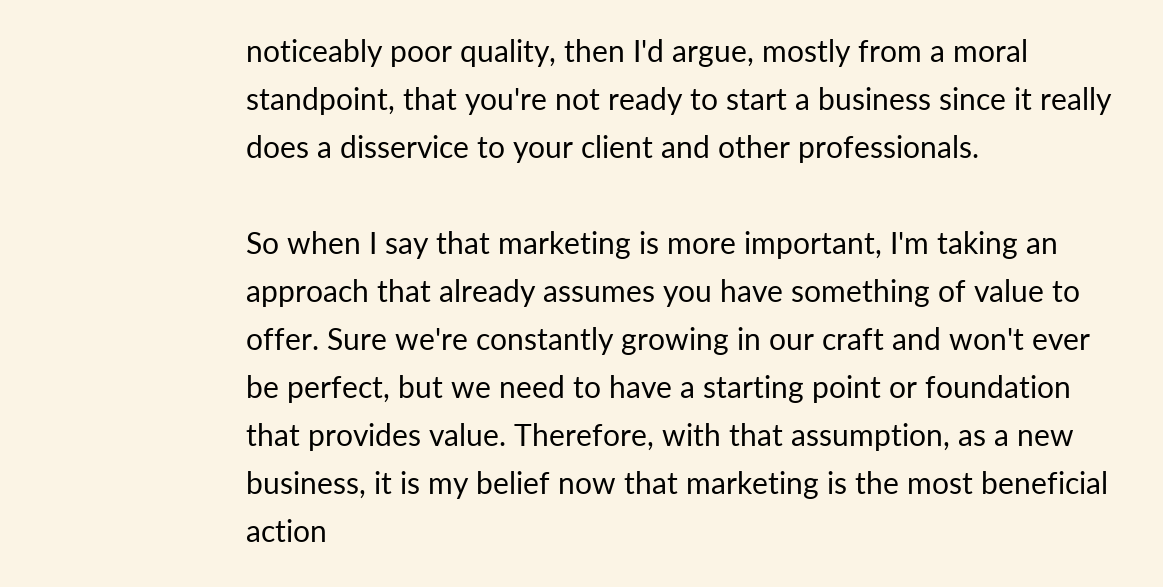noticeably poor quality, then I'd argue, mostly from a moral standpoint, that you're not ready to start a business since it really does a disservice to your client and other professionals.

So when I say that marketing is more important, I'm taking an approach that already assumes you have something of value to offer. Sure we're constantly growing in our craft and won't ever be perfect, but we need to have a starting point or foundation that provides value. Therefore, with that assumption, as a new business, it is my belief now that marketing is the most beneficial action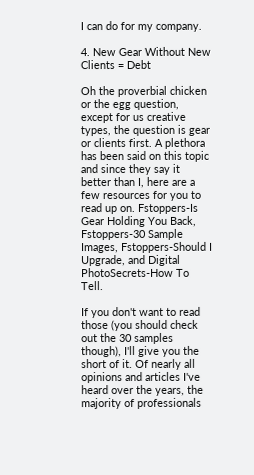I can do for my company.

4. New Gear Without New Clients = Debt

Oh the proverbial chicken or the egg question, except for us creative types, the question is gear or clients first. A plethora has been said on this topic and since they say it better than I, here are a few resources for you to read up on. Fstoppers-Is Gear Holding You Back, Fstoppers-30 Sample Images, Fstoppers-Should I Upgrade, and Digital PhotoSecrets-How To Tell.

If you don't want to read those (you should check out the 30 samples though), I'll give you the short of it. Of nearly all opinions and articles I've heard over the years, the majority of professionals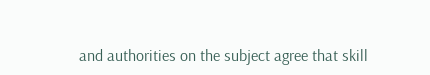and authorities on the subject agree that skill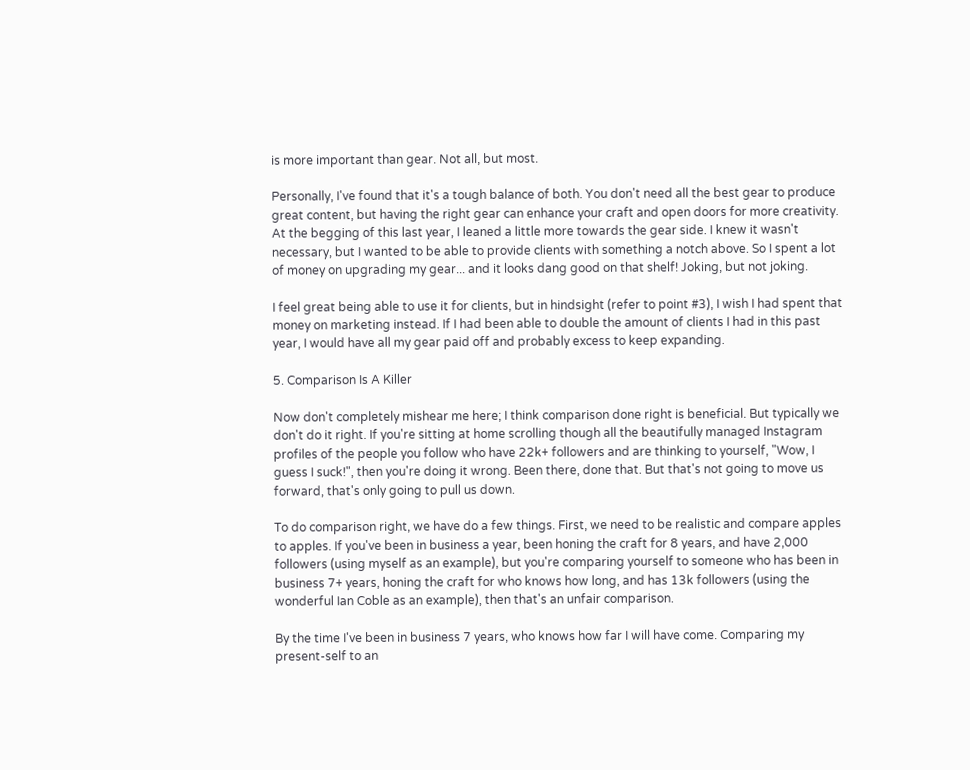is more important than gear. Not all, but most.

Personally, I've found that it's a tough balance of both. You don't need all the best gear to produce great content, but having the right gear can enhance your craft and open doors for more creativity. At the begging of this last year, I leaned a little more towards the gear side. I knew it wasn't necessary, but I wanted to be able to provide clients with something a notch above. So I spent a lot of money on upgrading my gear... and it looks dang good on that shelf! Joking, but not joking.

I feel great being able to use it for clients, but in hindsight (refer to point #3), I wish I had spent that money on marketing instead. If I had been able to double the amount of clients I had in this past year, I would have all my gear paid off and probably excess to keep expanding.

5. Comparison Is A Killer

Now don't completely mishear me here; I think comparison done right is beneficial. But typically we don't do it right. If you're sitting at home scrolling though all the beautifully managed Instagram profiles of the people you follow who have 22k+ followers and are thinking to yourself, "Wow, I guess I suck!", then you're doing it wrong. Been there, done that. But that's not going to move us forward, that's only going to pull us down.

To do comparison right, we have do a few things. First, we need to be realistic and compare apples to apples. If you've been in business a year, been honing the craft for 8 years, and have 2,000 followers (using myself as an example), but you're comparing yourself to someone who has been in business 7+ years, honing the craft for who knows how long, and has 13k followers (using the wonderful Ian Coble as an example), then that's an unfair comparison.

By the time I've been in business 7 years, who knows how far I will have come. Comparing my present-self to an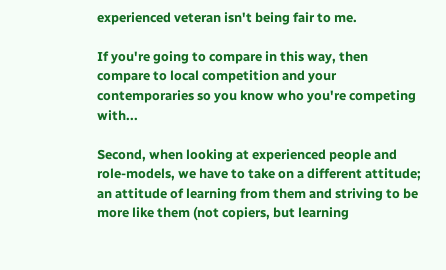experienced veteran isn't being fair to me.

If you're going to compare in this way, then compare to local competition and your contemporaries so you know who you're competing with...

Second, when looking at experienced people and role-models, we have to take on a different attitude; an attitude of learning from them and striving to be more like them (not copiers, but learning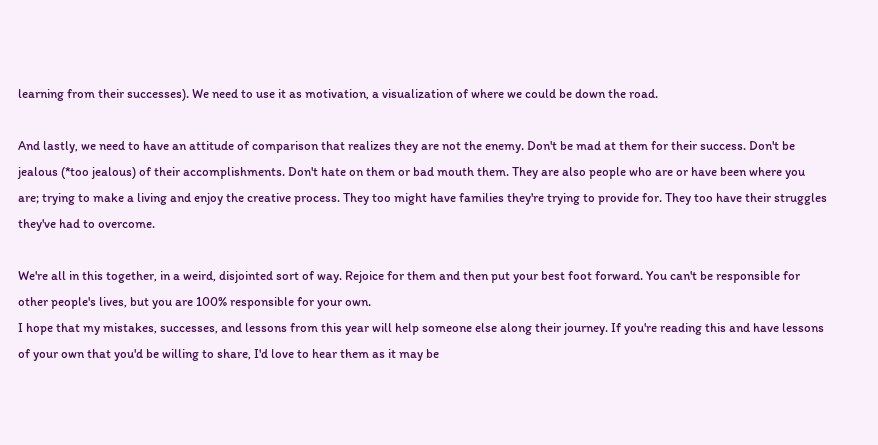learning from their successes). We need to use it as motivation, a visualization of where we could be down the road.

And lastly, we need to have an attitude of comparison that realizes they are not the enemy. Don't be mad at them for their success. Don't be jealous (*too jealous) of their accomplishments. Don't hate on them or bad mouth them. They are also people who are or have been where you are; trying to make a living and enjoy the creative process. They too might have families they're trying to provide for. They too have their struggles they've had to overcome.

We're all in this together, in a weird, disjointed sort of way. Rejoice for them and then put your best foot forward. You can't be responsible for other people's lives, but you are 100% responsible for your own.
I hope that my mistakes, successes, and lessons from this year will help someone else along their journey. If you're reading this and have lessons of your own that you'd be willing to share, I'd love to hear them as it may be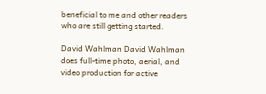beneficial to me and other readers who are still getting started.

David Wahlman David Wahlman does full-time photo, aerial, and video production for active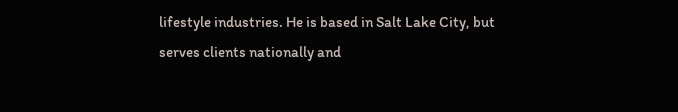lifestyle industries. He is based in Salt Lake City, but serves clients nationally and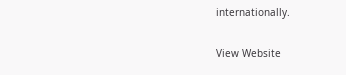internationally.

View Website